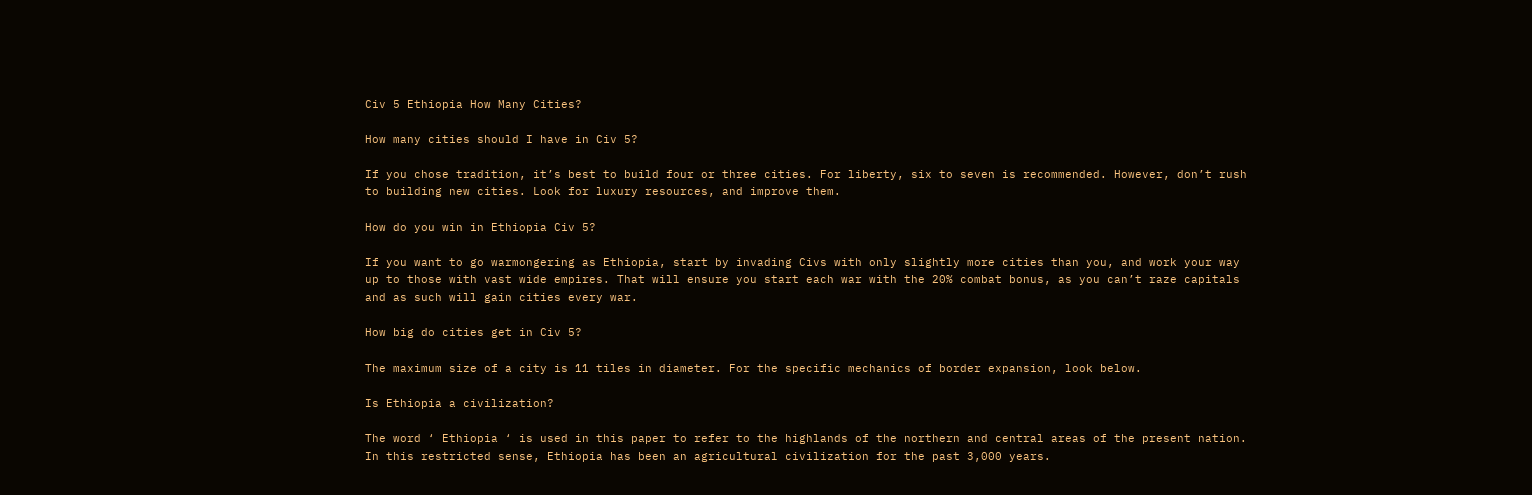Civ 5 Ethiopia How Many Cities?

How many cities should I have in Civ 5?

If you chose tradition, it’s best to build four or three cities. For liberty, six to seven is recommended. However, don’t rush to building new cities. Look for luxury resources, and improve them.

How do you win in Ethiopia Civ 5?

If you want to go warmongering as Ethiopia, start by invading Civs with only slightly more cities than you, and work your way up to those with vast wide empires. That will ensure you start each war with the 20% combat bonus, as you can’t raze capitals and as such will gain cities every war.

How big do cities get in Civ 5?

The maximum size of a city is 11 tiles in diameter. For the specific mechanics of border expansion, look below.

Is Ethiopia a civilization?

The word ‘ Ethiopia ‘ is used in this paper to refer to the highlands of the northern and central areas of the present nation. In this restricted sense, Ethiopia has been an agricultural civilization for the past 3,000 years.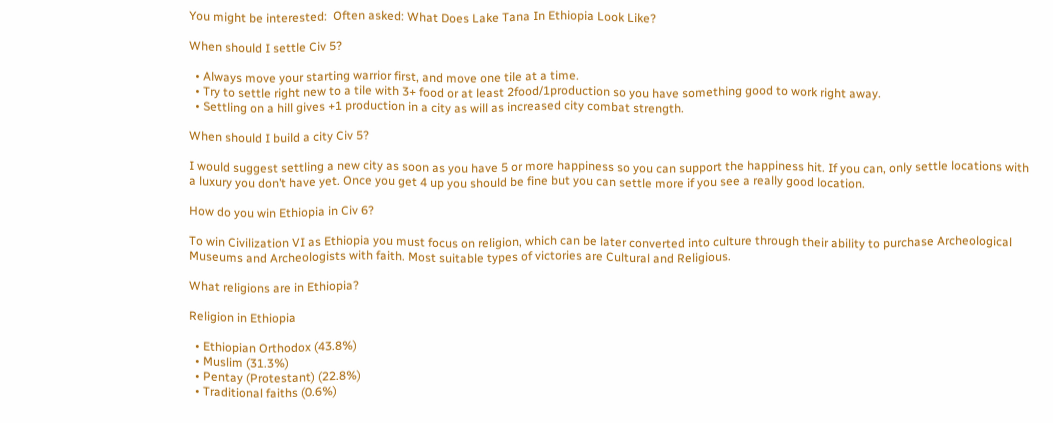You might be interested:  Often asked: What Does Lake Tana In Ethiopia Look Like?

When should I settle Civ 5?

  • Always move your starting warrior first, and move one tile at a time.
  • Try to settle right new to a tile with 3+ food or at least 2food/1production so you have something good to work right away.
  • Settling on a hill gives +1 production in a city as will as increased city combat strength.

When should I build a city Civ 5?

I would suggest settling a new city as soon as you have 5 or more happiness so you can support the happiness hit. If you can, only settle locations with a luxury you don’t have yet. Once you get 4 up you should be fine but you can settle more if you see a really good location.

How do you win Ethiopia in Civ 6?

To win Civilization VI as Ethiopia you must focus on religion, which can be later converted into culture through their ability to purchase Archeological Museums and Archeologists with faith. Most suitable types of victories are Cultural and Religious.

What religions are in Ethiopia?

Religion in Ethiopia

  • Ethiopian Orthodox (43.8%)
  • Muslim (31.3%)
  • Pentay (Protestant) (22.8%)
  • Traditional faiths (0.6%)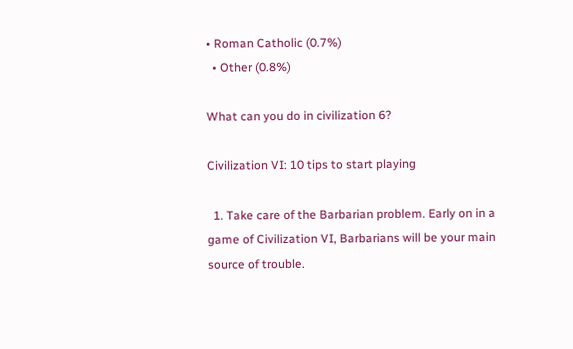• Roman Catholic (0.7%)
  • Other (0.8%)

What can you do in civilization 6?

Civilization VI: 10 tips to start playing

  1. Take care of the Barbarian problem. Early on in a game of Civilization VI, Barbarians will be your main source of trouble.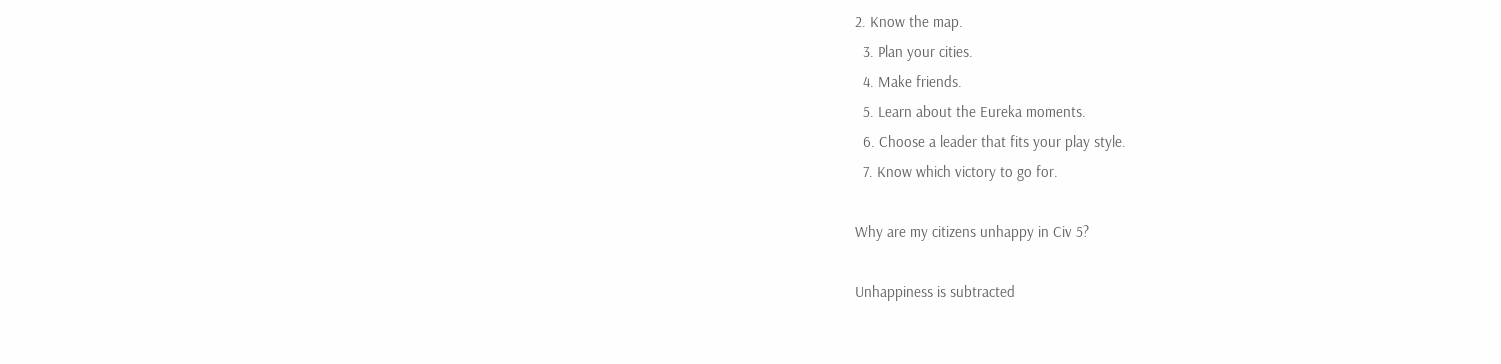2. Know the map.
  3. Plan your cities.
  4. Make friends.
  5. Learn about the Eureka moments.
  6. Choose a leader that fits your play style.
  7. Know which victory to go for.

Why are my citizens unhappy in Civ 5?

Unhappiness is subtracted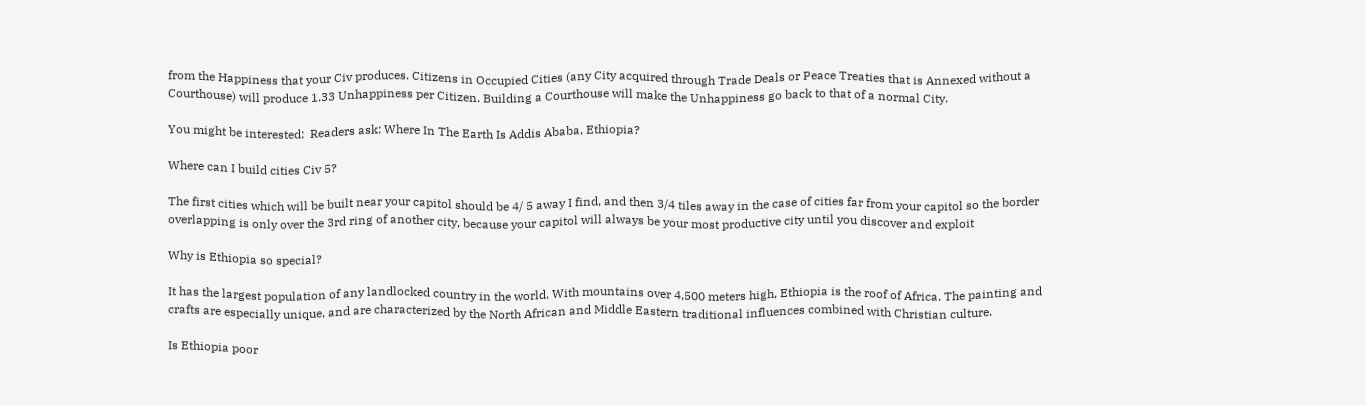from the Happiness that your Civ produces. Citizens in Occupied Cities (any City acquired through Trade Deals or Peace Treaties that is Annexed without a Courthouse) will produce 1.33 Unhappiness per Citizen. Building a Courthouse will make the Unhappiness go back to that of a normal City.

You might be interested:  Readers ask: Where In The Earth Is Addis Ababa, Ethiopia?

Where can I build cities Civ 5?

The first cities which will be built near your capitol should be 4/ 5 away I find, and then 3/4 tiles away in the case of cities far from your capitol so the border overlapping is only over the 3rd ring of another city, because your capitol will always be your most productive city until you discover and exploit

Why is Ethiopia so special?

It has the largest population of any landlocked country in the world. With mountains over 4,500 meters high, Ethiopia is the roof of Africa. The painting and crafts are especially unique, and are characterized by the North African and Middle Eastern traditional influences combined with Christian culture.

Is Ethiopia poor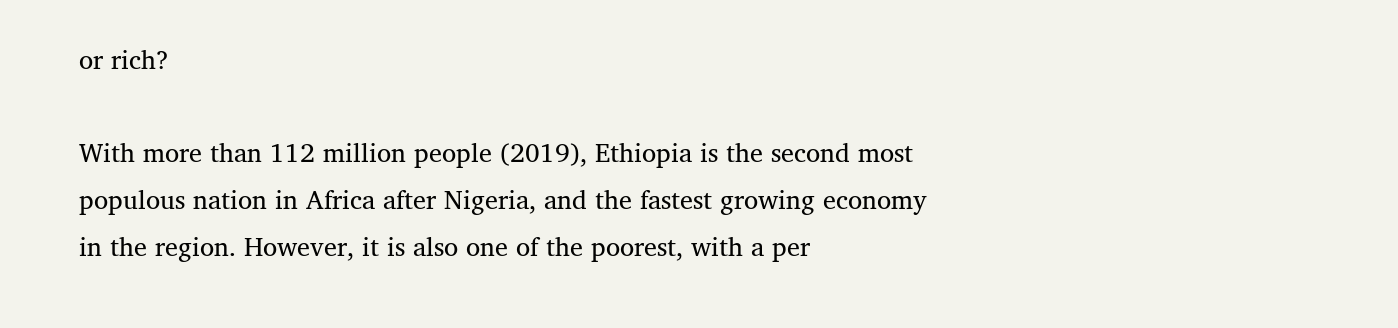or rich?

With more than 112 million people (2019), Ethiopia is the second most populous nation in Africa after Nigeria, and the fastest growing economy in the region. However, it is also one of the poorest, with a per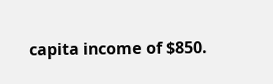capita income of $850.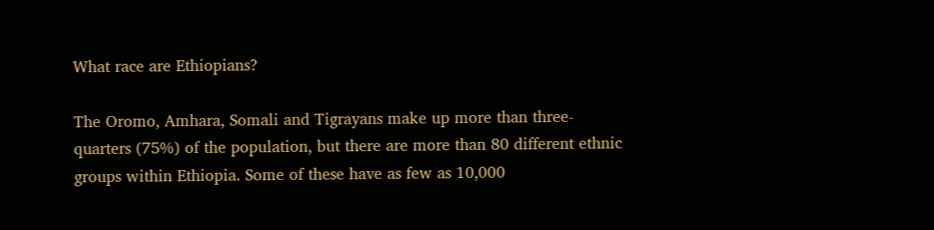What race are Ethiopians?

The Oromo, Amhara, Somali and Tigrayans make up more than three-quarters (75%) of the population, but there are more than 80 different ethnic groups within Ethiopia. Some of these have as few as 10,000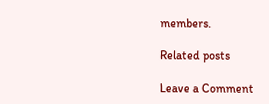members.

Related posts

Leave a Comment